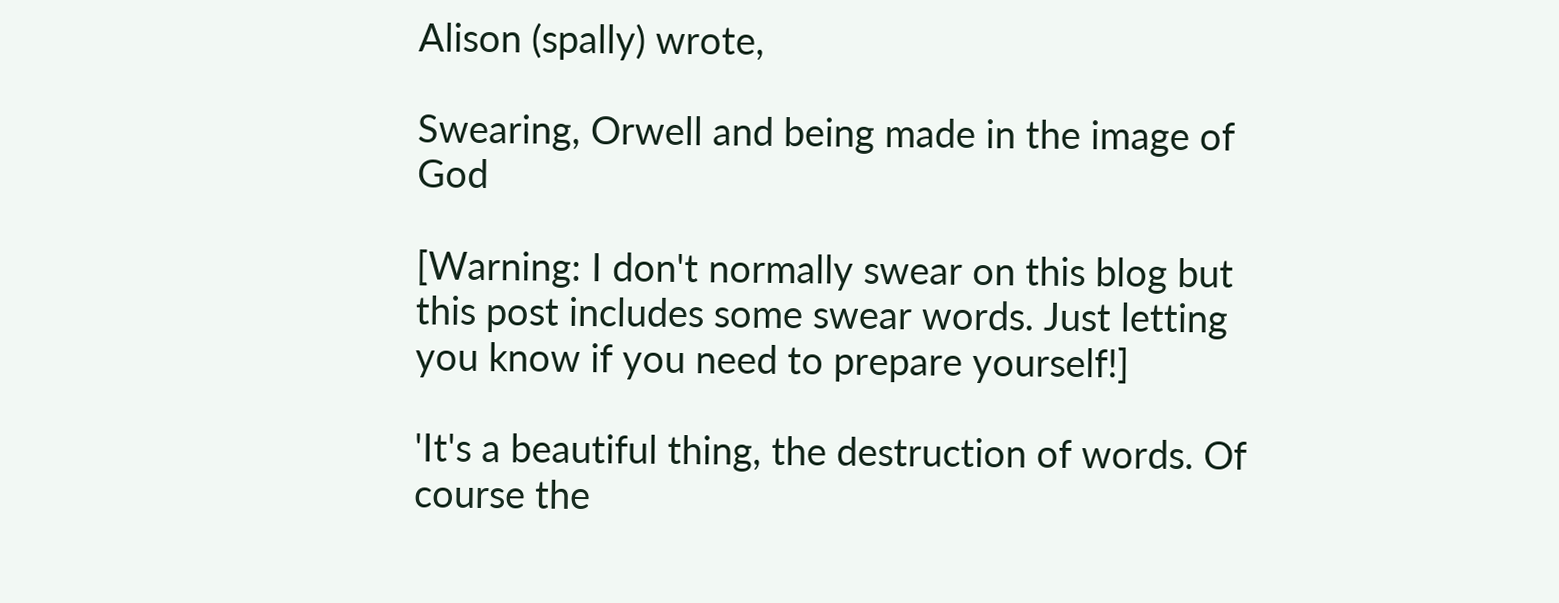Alison (spally) wrote,

Swearing, Orwell and being made in the image of God

[Warning: I don't normally swear on this blog but this post includes some swear words. Just letting you know if you need to prepare yourself!]

'It's a beautiful thing, the destruction of words. Of course the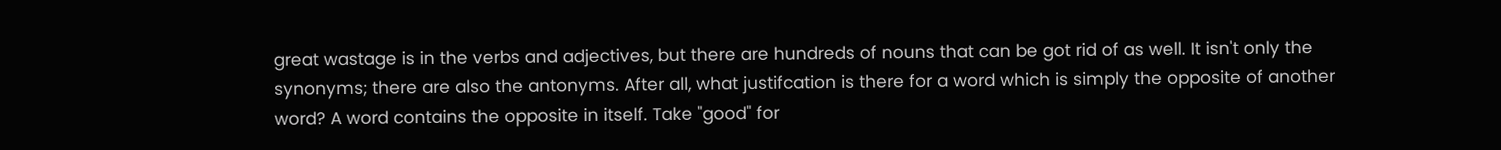great wastage is in the verbs and adjectives, but there are hundreds of nouns that can be got rid of as well. It isn't only the synonyms; there are also the antonyms. After all, what justifcation is there for a word which is simply the opposite of another word? A word contains the opposite in itself. Take "good" for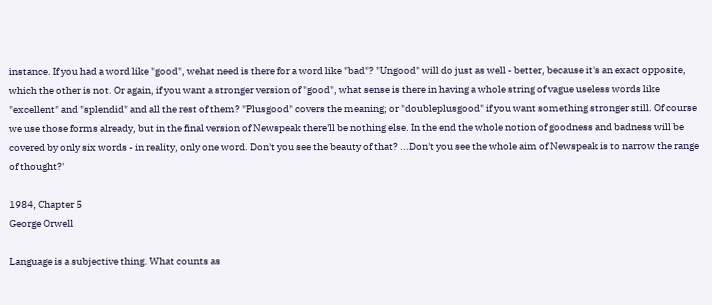instance. If you had a word like "good", wehat need is there for a word like "bad"? "Ungood" will do just as well - better, because it's an exact opposite, which the other is not. Or again, if you want a stronger version of "good", what sense is there in having a whole string of vague useless words like "excellent" and "splendid" and all the rest of them? "Plusgood" covers the meaning; or "doubleplusgood" if you want something stronger still. Of course we use those forms already, but in the final version of Newspeak there'll be nothing else. In the end the whole notion of goodness and badness will be covered by only six words - in reality, only one word. Don't you see the beauty of that? ...Don't you see the whole aim of Newspeak is to narrow the range of thought?'

1984, Chapter 5
George Orwell

Language is a subjective thing. What counts as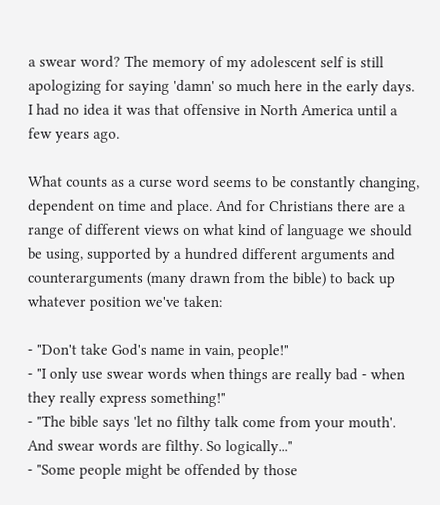a swear word? The memory of my adolescent self is still apologizing for saying 'damn' so much here in the early days. I had no idea it was that offensive in North America until a few years ago.

What counts as a curse word seems to be constantly changing, dependent on time and place. And for Christians there are a range of different views on what kind of language we should be using, supported by a hundred different arguments and counterarguments (many drawn from the bible) to back up whatever position we've taken:

- "Don't take God's name in vain, people!"
- "I only use swear words when things are really bad - when they really express something!"
- "The bible says 'let no filthy talk come from your mouth'. And swear words are filthy. So logically..."
- "Some people might be offended by those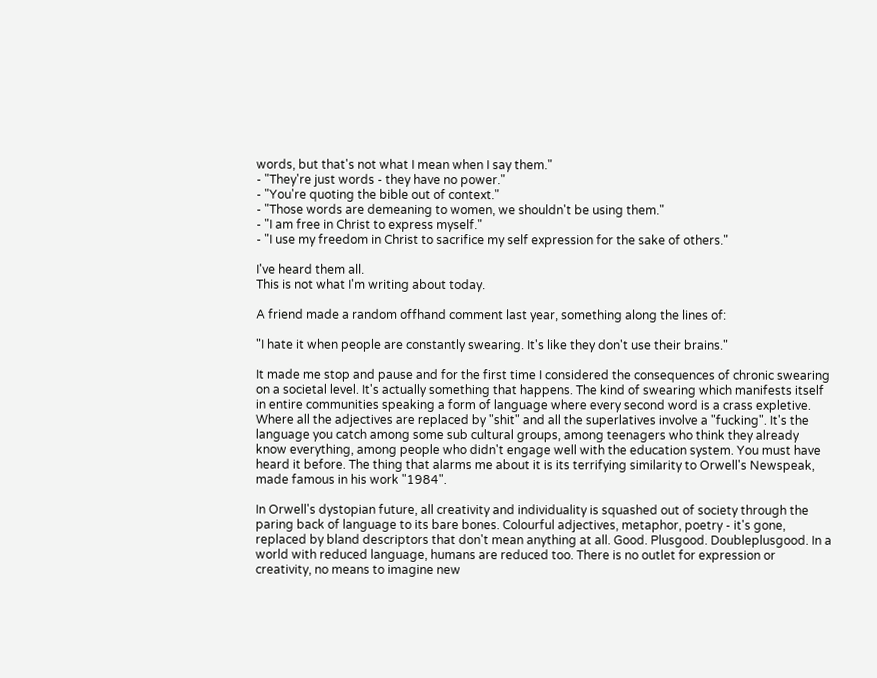words, but that's not what I mean when I say them."
- "They're just words - they have no power."
- "You're quoting the bible out of context."
- "Those words are demeaning to women, we shouldn't be using them."
- "I am free in Christ to express myself."
- "I use my freedom in Christ to sacrifice my self expression for the sake of others."

I've heard them all.
This is not what I'm writing about today.

A friend made a random offhand comment last year, something along the lines of:

"I hate it when people are constantly swearing. It's like they don't use their brains."

It made me stop and pause and for the first time I considered the consequences of chronic swearing on a societal level. It's actually something that happens. The kind of swearing which manifests itself in entire communities speaking a form of language where every second word is a crass expletive. Where all the adjectives are replaced by "shit" and all the superlatives involve a "fucking". It's the language you catch among some sub cultural groups, among teenagers who think they already know everything, among people who didn't engage well with the education system. You must have heard it before. The thing that alarms me about it is its terrifying similarity to Orwell's Newspeak, made famous in his work "1984".

In Orwell's dystopian future, all creativity and individuality is squashed out of society through the paring back of language to its bare bones. Colourful adjectives, metaphor, poetry - it's gone, replaced by bland descriptors that don't mean anything at all. Good. Plusgood. Doubleplusgood. In a world with reduced language, humans are reduced too. There is no outlet for expression or creativity, no means to imagine new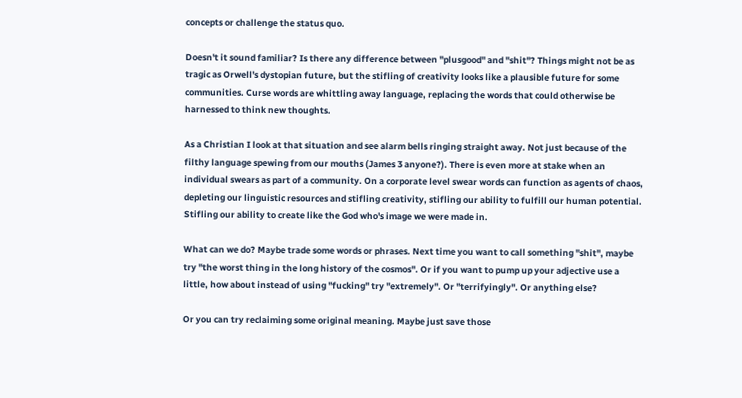concepts or challenge the status quo.

Doesn't it sound familiar? Is there any difference between "plusgood" and "shit"? Things might not be as tragic as Orwell's dystopian future, but the stifling of creativity looks like a plausible future for some communities. Curse words are whittling away language, replacing the words that could otherwise be harnessed to think new thoughts.

As a Christian I look at that situation and see alarm bells ringing straight away. Not just because of the filthy language spewing from our mouths (James 3 anyone?). There is even more at stake when an individual swears as part of a community. On a corporate level swear words can function as agents of chaos, depleting our linguistic resources and stifling creativity, stifling our ability to fulfill our human potential. Stifling our ability to create like the God who's image we were made in.

What can we do? Maybe trade some words or phrases. Next time you want to call something "shit", maybe try "the worst thing in the long history of the cosmos". Or if you want to pump up your adjective use a little, how about instead of using "fucking" try "extremely". Or "terrifyingly". Or anything else?

Or you can try reclaiming some original meaning. Maybe just save those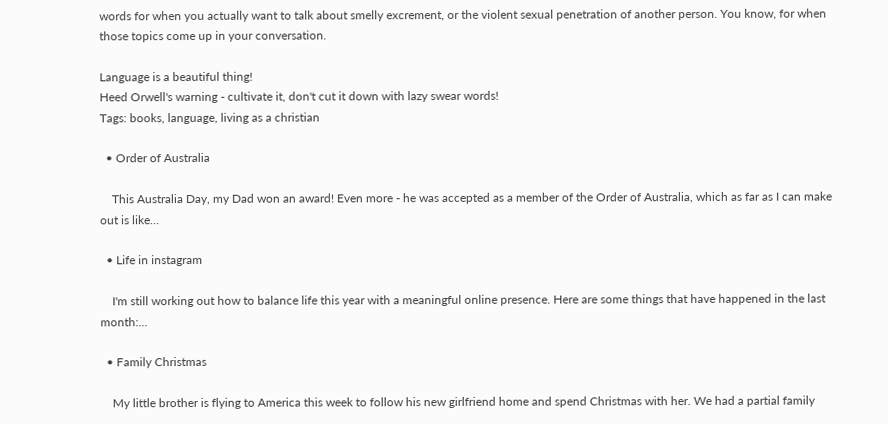words for when you actually want to talk about smelly excrement, or the violent sexual penetration of another person. You know, for when those topics come up in your conversation.

Language is a beautiful thing!
Heed Orwell's warning - cultivate it, don't cut it down with lazy swear words!
Tags: books, language, living as a christian

  • Order of Australia

    This Australia Day, my Dad won an award! Even more - he was accepted as a member of the Order of Australia, which as far as I can make out is like…

  • Life in instagram

    I'm still working out how to balance life this year with a meaningful online presence. Here are some things that have happened in the last month:…

  • Family Christmas

    My little brother is flying to America this week to follow his new girlfriend home and spend Christmas with her. We had a partial family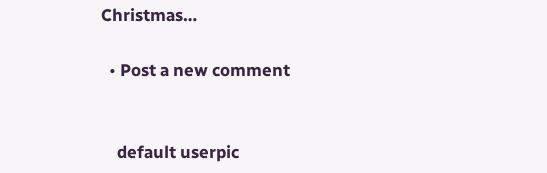Christmas…

  • Post a new comment


    default userpic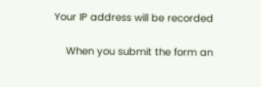Your IP address will be recorded

    When you submit the form an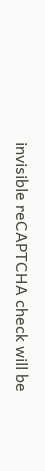invisible reCAPTCHA check will be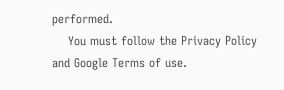performed.
    You must follow the Privacy Policy and Google Terms of use.